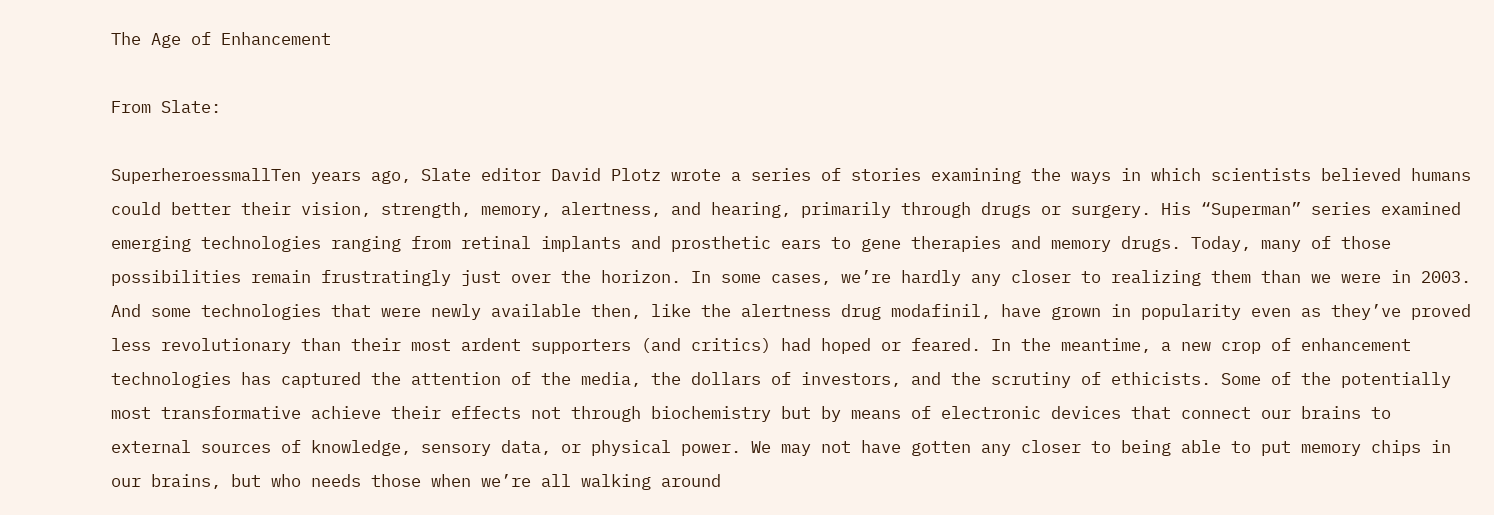The Age of Enhancement

From Slate:

SuperheroessmallTen years ago, Slate editor David Plotz wrote a series of stories examining the ways in which scientists believed humans could better their vision, strength, memory, alertness, and hearing, primarily through drugs or surgery. His “Superman” series examined emerging technologies ranging from retinal implants and prosthetic ears to gene therapies and memory drugs. Today, many of those possibilities remain frustratingly just over the horizon. In some cases, we’re hardly any closer to realizing them than we were in 2003. And some technologies that were newly available then, like the alertness drug modafinil, have grown in popularity even as they’ve proved less revolutionary than their most ardent supporters (and critics) had hoped or feared. In the meantime, a new crop of enhancement technologies has captured the attention of the media, the dollars of investors, and the scrutiny of ethicists. Some of the potentially most transformative achieve their effects not through biochemistry but by means of electronic devices that connect our brains to external sources of knowledge, sensory data, or physical power. We may not have gotten any closer to being able to put memory chips in our brains, but who needs those when we’re all walking around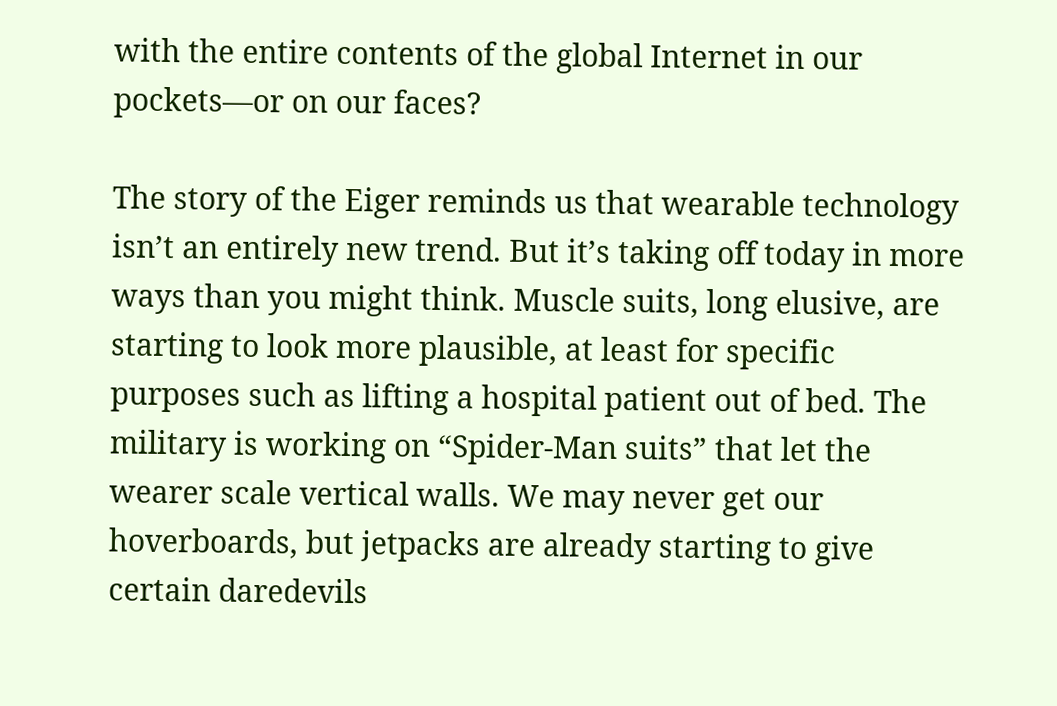with the entire contents of the global Internet in our pockets—or on our faces?

The story of the Eiger reminds us that wearable technology isn’t an entirely new trend. But it’s taking off today in more ways than you might think. Muscle suits, long elusive, are starting to look more plausible, at least for specific purposes such as lifting a hospital patient out of bed. The military is working on “Spider-Man suits” that let the wearer scale vertical walls. We may never get our hoverboards, but jetpacks are already starting to give certain daredevils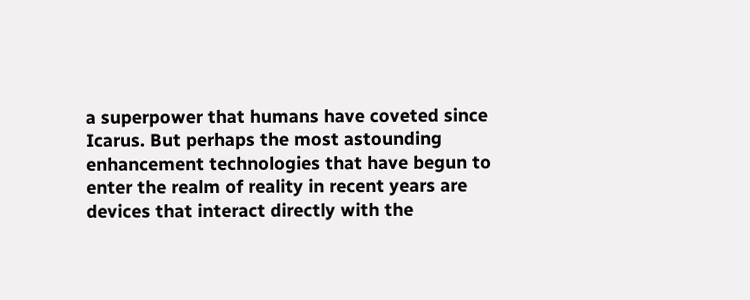a superpower that humans have coveted since Icarus. But perhaps the most astounding enhancement technologies that have begun to enter the realm of reality in recent years are devices that interact directly with the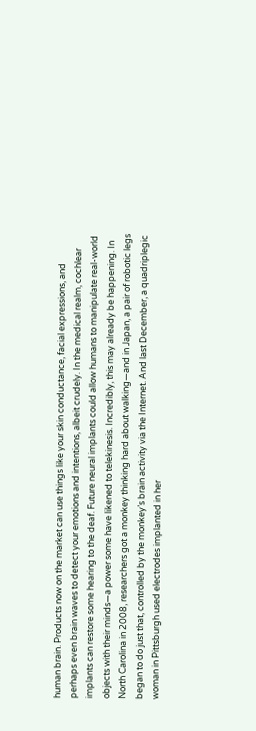human brain. Products now on the market can use things like your skin conductance, facial expressions, and perhaps even brain waves to detect your emotions and intentions, albeit crudely. In the medical realm, cochlear implants can restore some hearing to the deaf. Future neural implants could allow humans to manipulate real-world objects with their minds—a power some have likened to telekinesis. Incredibly, this may already be happening. In North Carolina in 2008, researchers got a monkey thinking hard about walking—and in Japan, a pair of robotic legs began to do just that, controlled by the monkey’s brain activity via the Internet. And last December, a quadriplegic woman in Pittsburgh used electrodes implanted in her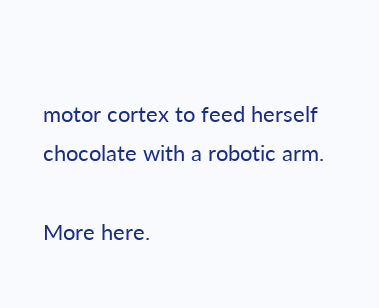motor cortex to feed herself chocolate with a robotic arm.

More here.